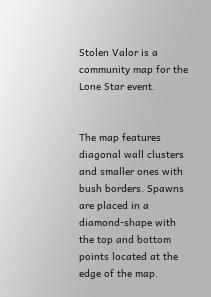Stolen Valor is a community map for the Lone Star event.


The map features diagonal wall clusters and smaller ones with bush borders. Spawns are placed in a diamond-shape with the top and bottom points located at the edge of the map.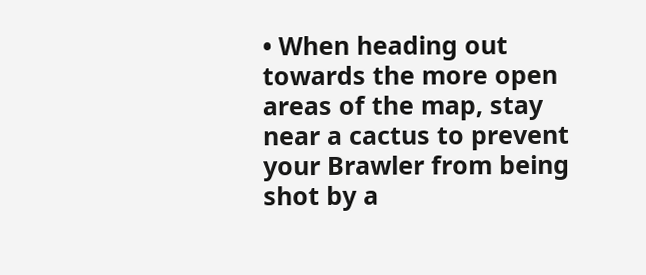• When heading out towards the more open areas of the map, stay near a cactus to prevent your Brawler from being shot by a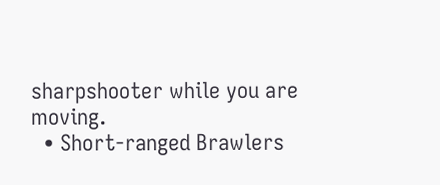sharpshooter while you are moving.
  • Short-ranged Brawlers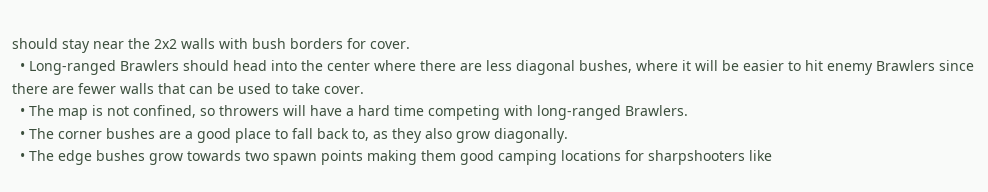should stay near the 2x2 walls with bush borders for cover.
  • Long-ranged Brawlers should head into the center where there are less diagonal bushes, where it will be easier to hit enemy Brawlers since there are fewer walls that can be used to take cover.
  • The map is not confined, so throwers will have a hard time competing with long-ranged Brawlers.
  • The corner bushes are a good place to fall back to, as they also grow diagonally.
  • The edge bushes grow towards two spawn points making them good camping locations for sharpshooters like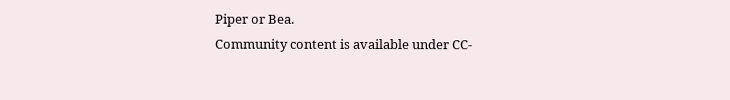Piper or Bea.
Community content is available under CC-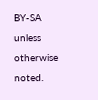BY-SA unless otherwise noted.